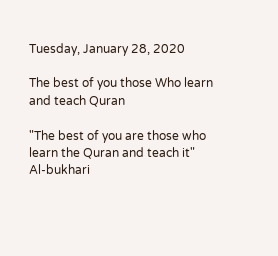Tuesday, January 28, 2020

The best of you those Who learn and teach Quran

"The best of you are those who learn the Quran and teach it"
Al-bukhari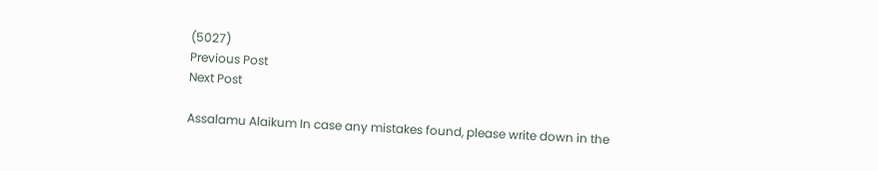(5027)
Previous Post
Next Post

Assalamu Alaikum In case any mistakes found, please write down in the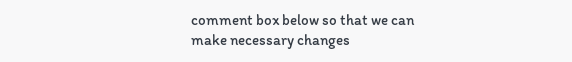comment box below so that we can make necessary changes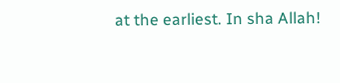at the earliest. In sha Allah!